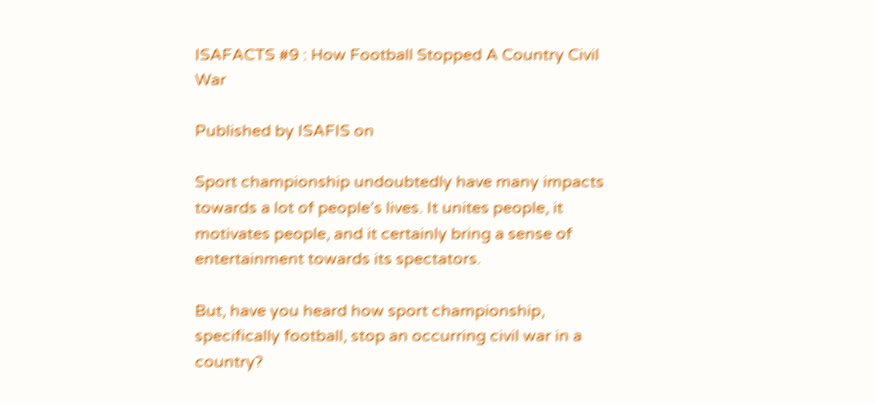ISAFACTS #9 : How Football Stopped A Country Civil War

Published by ISAFIS on

Sport championship undoubtedly have many impacts towards a lot of people’s lives. It unites people, it motivates people, and it certainly bring a sense of entertainment towards its spectators.

But, have you heard how sport championship, specifically football, stop an occurring civil war in a country?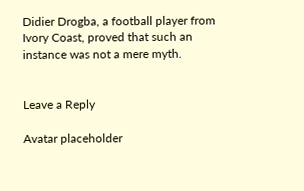Didier Drogba, a football player from Ivory Coast, proved that such an instance was not a mere myth.


Leave a Reply

Avatar placeholder